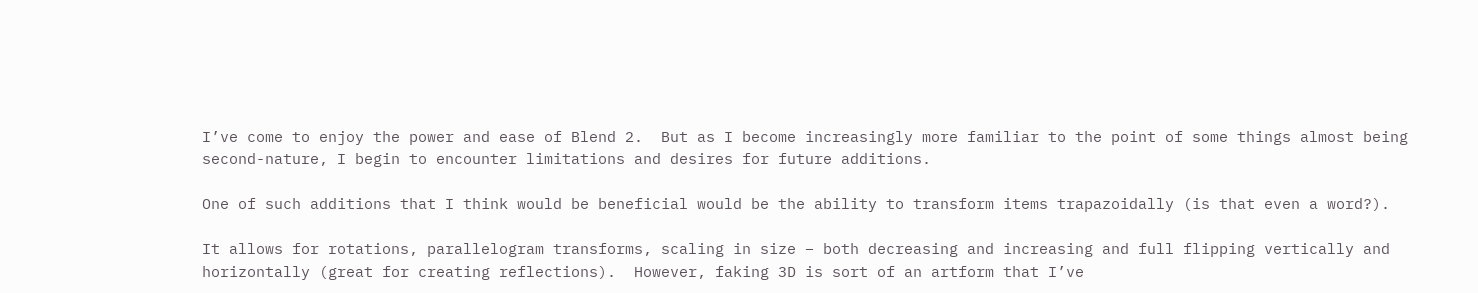I’ve come to enjoy the power and ease of Blend 2.  But as I become increasingly more familiar to the point of some things almost being second-nature, I begin to encounter limitations and desires for future additions.

One of such additions that I think would be beneficial would be the ability to transform items trapazoidally (is that even a word?).

It allows for rotations, parallelogram transforms, scaling in size – both decreasing and increasing and full flipping vertically and horizontally (great for creating reflections).  However, faking 3D is sort of an artform that I’ve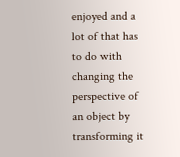enjoyed and a lot of that has to do with changing the perspective of an object by transforming it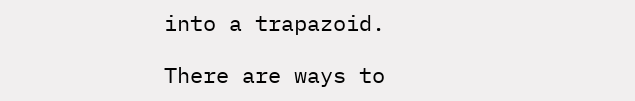into a trapazoid.

There are ways to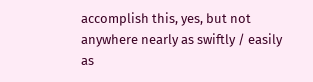accomplish this, yes, but not anywhere nearly as swiftly / easily as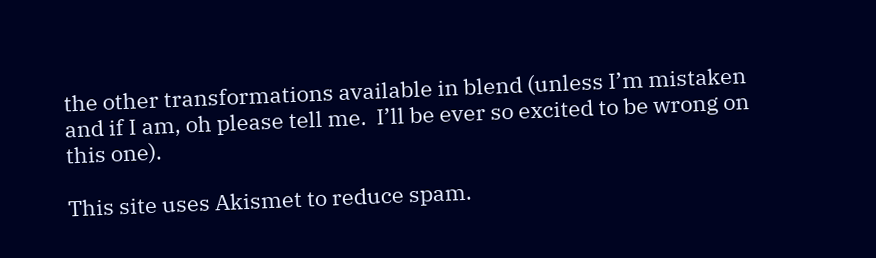the other transformations available in blend (unless I’m mistaken and if I am, oh please tell me.  I’ll be ever so excited to be wrong on this one).

This site uses Akismet to reduce spam.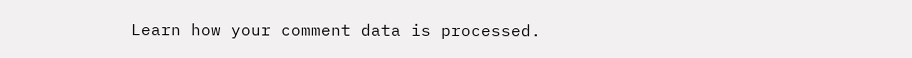Learn how your comment data is processed.